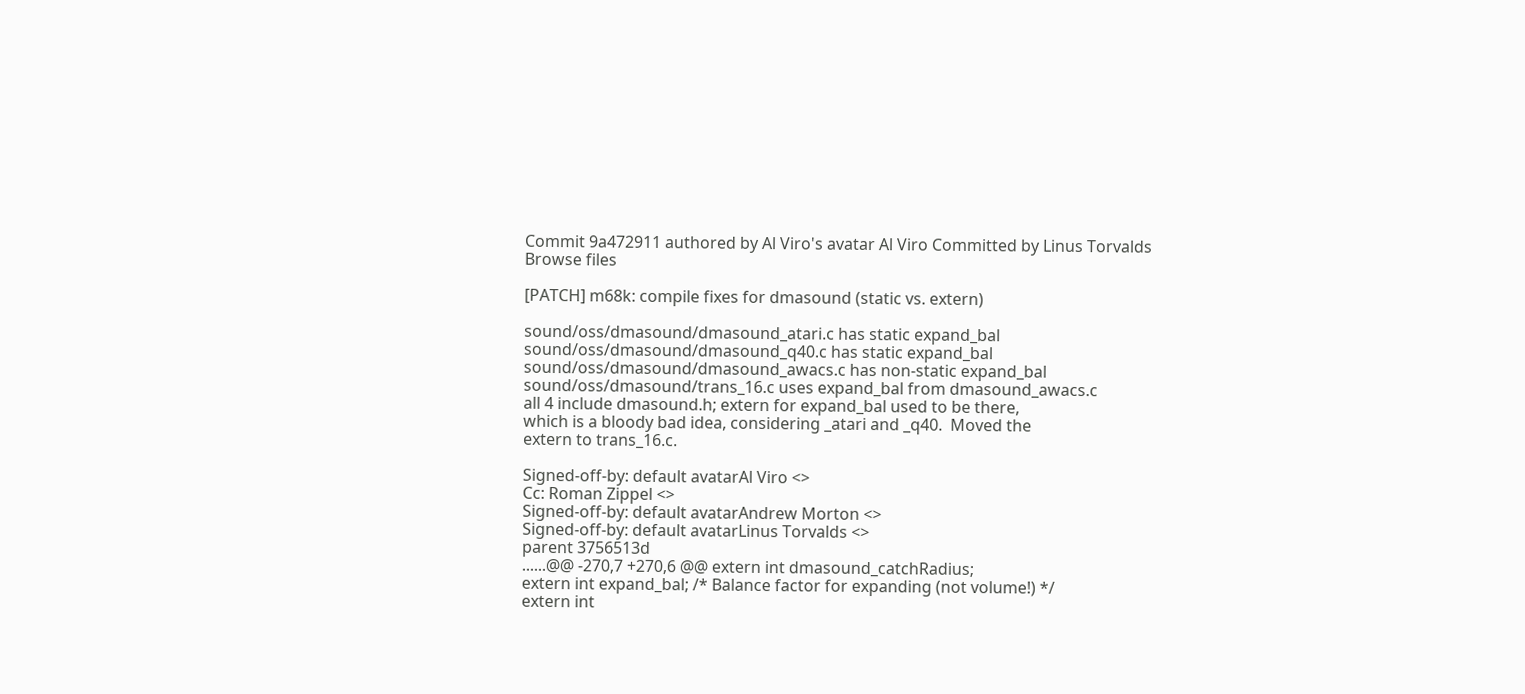Commit 9a472911 authored by Al Viro's avatar Al Viro Committed by Linus Torvalds
Browse files

[PATCH] m68k: compile fixes for dmasound (static vs. extern)

sound/oss/dmasound/dmasound_atari.c has static expand_bal
sound/oss/dmasound/dmasound_q40.c has static expand_bal
sound/oss/dmasound/dmasound_awacs.c has non-static expand_bal
sound/oss/dmasound/trans_16.c uses expand_bal from dmasound_awacs.c
all 4 include dmasound.h; extern for expand_bal used to be there,
which is a bloody bad idea, considering _atari and _q40.  Moved the
extern to trans_16.c.

Signed-off-by: default avatarAl Viro <>
Cc: Roman Zippel <>
Signed-off-by: default avatarAndrew Morton <>
Signed-off-by: default avatarLinus Torvalds <>
parent 3756513d
......@@ -270,7 +270,6 @@ extern int dmasound_catchRadius;
extern int expand_bal; /* Balance factor for expanding (not volume!) */
extern int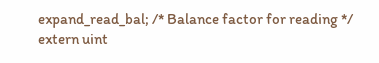expand_read_bal; /* Balance factor for reading */
extern uint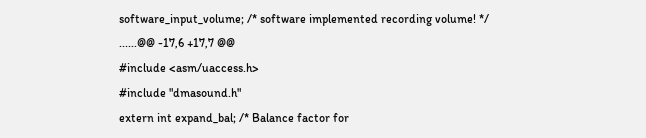software_input_volume; /* software implemented recording volume! */
......@@ -17,6 +17,7 @@
#include <asm/uaccess.h>
#include "dmasound.h"
extern int expand_bal; /* Balance factor for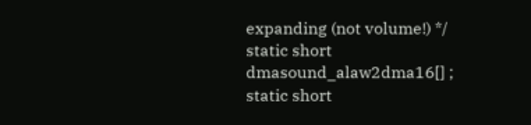expanding (not volume!) */
static short dmasound_alaw2dma16[] ;
static short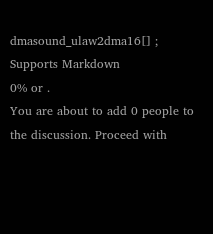dmasound_ulaw2dma16[] ;
Supports Markdown
0% or .
You are about to add 0 people to the discussion. Proceed with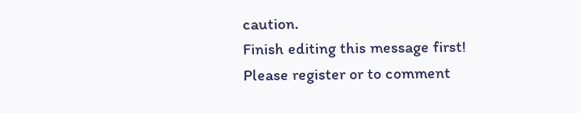caution.
Finish editing this message first!
Please register or to comment